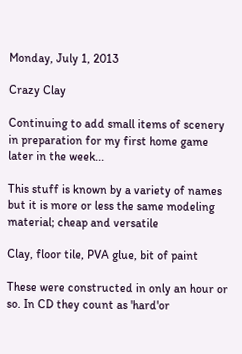Monday, July 1, 2013

Crazy Clay

Continuing to add small items of scenery in preparation for my first home game later in the week...

This stuff is known by a variety of names but it is more or less the same modeling material; cheap and versatile

Clay, floor tile, PVA glue, bit of paint

These were constructed in only an hour or so. In CD they count as 'hard'or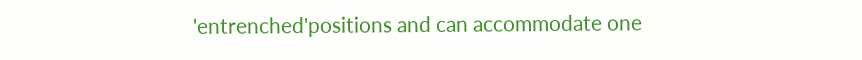'entrenched'positions and can accommodate one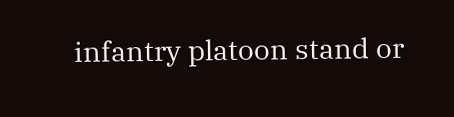infantry platoon stand or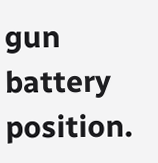gun battery position.